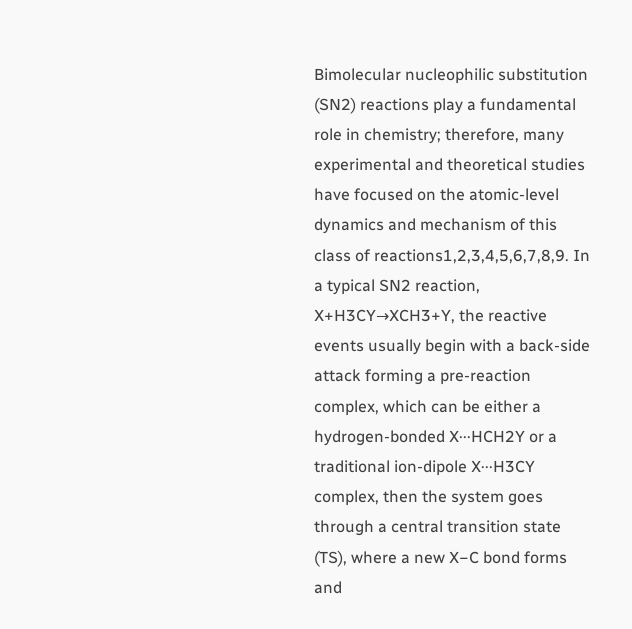Bimolecular nucleophilic substitution (SN2) reactions play a fundamental role in chemistry; therefore, many experimental and theoretical studies have focused on the atomic-level dynamics and mechanism of this class of reactions1,2,3,4,5,6,7,8,9. In a typical SN2 reaction, X+H3CY→XCH3+Y, the reactive events usually begin with a back-side attack forming a pre-reaction complex, which can be either a hydrogen-bonded X···HCH2Y or a traditional ion-dipole X···H3CY complex, then the system goes through a central transition state (TS), where a new X−C bond forms and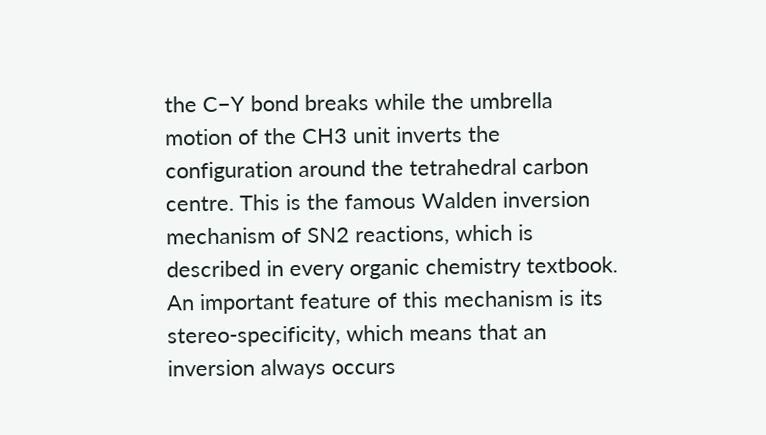the C−Y bond breaks while the umbrella motion of the CH3 unit inverts the configuration around the tetrahedral carbon centre. This is the famous Walden inversion mechanism of SN2 reactions, which is described in every organic chemistry textbook. An important feature of this mechanism is its stereo-specificity, which means that an inversion always occurs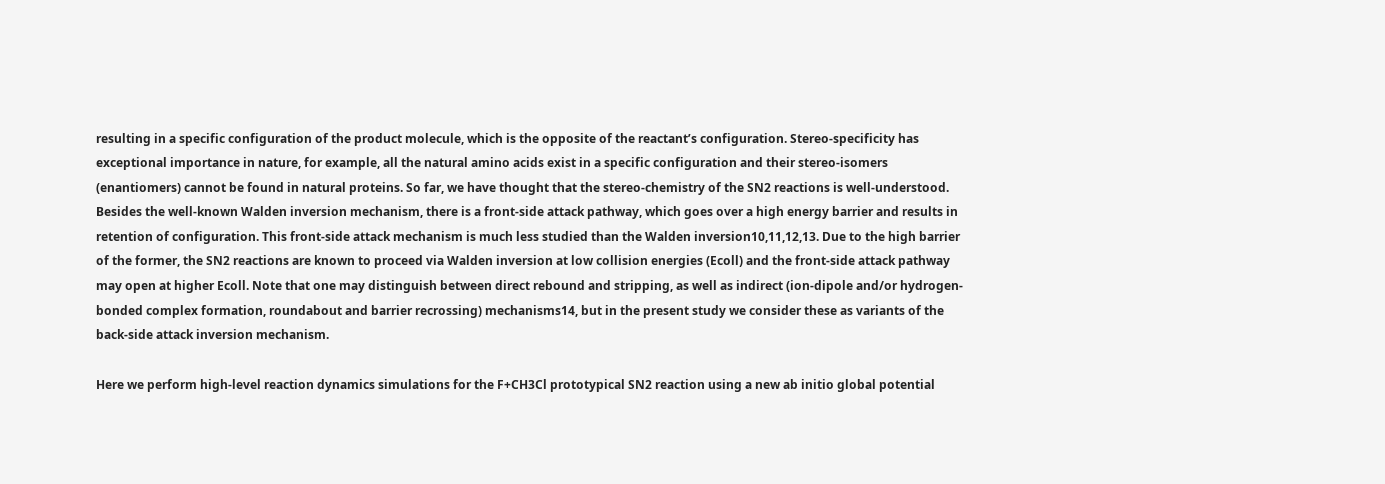resulting in a specific configuration of the product molecule, which is the opposite of the reactant’s configuration. Stereo-specificity has exceptional importance in nature, for example, all the natural amino acids exist in a specific configuration and their stereo-isomers (enantiomers) cannot be found in natural proteins. So far, we have thought that the stereo-chemistry of the SN2 reactions is well-understood. Besides the well-known Walden inversion mechanism, there is a front-side attack pathway, which goes over a high energy barrier and results in retention of configuration. This front-side attack mechanism is much less studied than the Walden inversion10,11,12,13. Due to the high barrier of the former, the SN2 reactions are known to proceed via Walden inversion at low collision energies (Ecoll) and the front-side attack pathway may open at higher Ecoll. Note that one may distinguish between direct rebound and stripping, as well as indirect (ion-dipole and/or hydrogen-bonded complex formation, roundabout and barrier recrossing) mechanisms14, but in the present study we consider these as variants of the back-side attack inversion mechanism.

Here we perform high-level reaction dynamics simulations for the F+CH3Cl prototypical SN2 reaction using a new ab initio global potential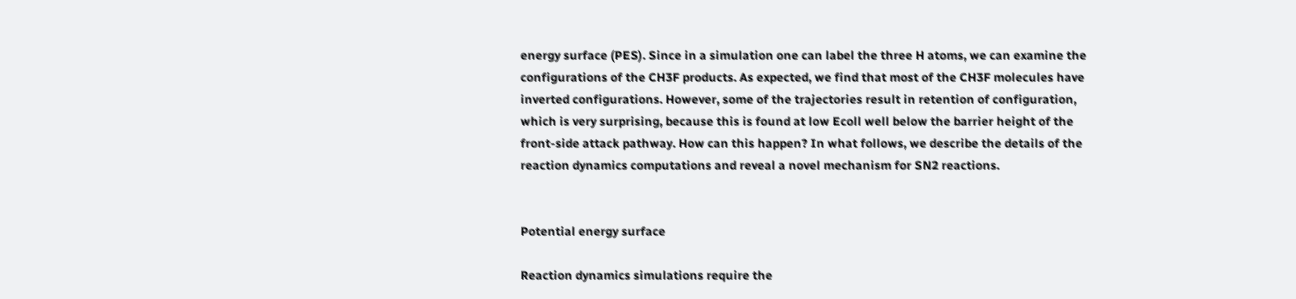energy surface (PES). Since in a simulation one can label the three H atoms, we can examine the configurations of the CH3F products. As expected, we find that most of the CH3F molecules have inverted configurations. However, some of the trajectories result in retention of configuration, which is very surprising, because this is found at low Ecoll well below the barrier height of the front-side attack pathway. How can this happen? In what follows, we describe the details of the reaction dynamics computations and reveal a novel mechanism for SN2 reactions.


Potential energy surface

Reaction dynamics simulations require the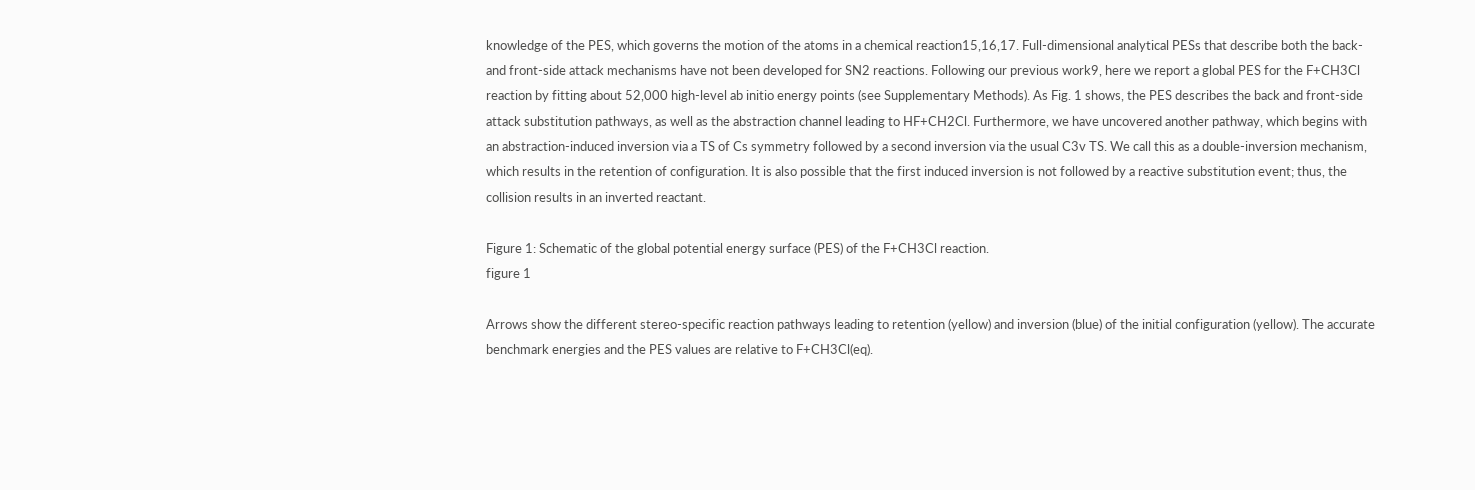knowledge of the PES, which governs the motion of the atoms in a chemical reaction15,16,17. Full-dimensional analytical PESs that describe both the back- and front-side attack mechanisms have not been developed for SN2 reactions. Following our previous work9, here we report a global PES for the F+CH3Cl reaction by fitting about 52,000 high-level ab initio energy points (see Supplementary Methods). As Fig. 1 shows, the PES describes the back and front-side attack substitution pathways, as well as the abstraction channel leading to HF+CH2Cl. Furthermore, we have uncovered another pathway, which begins with an abstraction-induced inversion via a TS of Cs symmetry followed by a second inversion via the usual C3v TS. We call this as a double-inversion mechanism, which results in the retention of configuration. It is also possible that the first induced inversion is not followed by a reactive substitution event; thus, the collision results in an inverted reactant.

Figure 1: Schematic of the global potential energy surface (PES) of the F+CH3Cl reaction.
figure 1

Arrows show the different stereo-specific reaction pathways leading to retention (yellow) and inversion (blue) of the initial configuration (yellow). The accurate benchmark energies and the PES values are relative to F+CH3Cl(eq).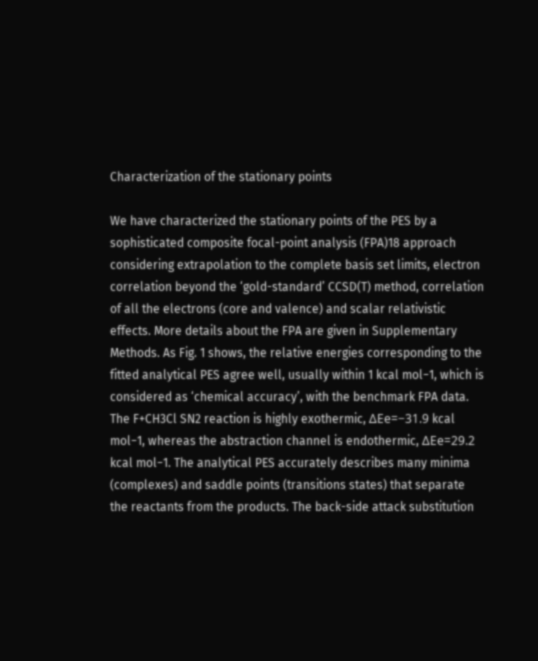Characterization of the stationary points

We have characterized the stationary points of the PES by a sophisticated composite focal-point analysis (FPA)18 approach considering extrapolation to the complete basis set limits, electron correlation beyond the ‘gold-standard’ CCSD(T) method, correlation of all the electrons (core and valence) and scalar relativistic effects. More details about the FPA are given in Supplementary Methods. As Fig. 1 shows, the relative energies corresponding to the fitted analytical PES agree well, usually within 1 kcal mol−1, which is considered as ‘chemical accuracy’, with the benchmark FPA data. The F+CH3Cl SN2 reaction is highly exothermic, ΔEe=−31.9 kcal mol−1, whereas the abstraction channel is endothermic, ΔEe=29.2 kcal mol−1. The analytical PES accurately describes many minima (complexes) and saddle points (transitions states) that separate the reactants from the products. The back-side attack substitution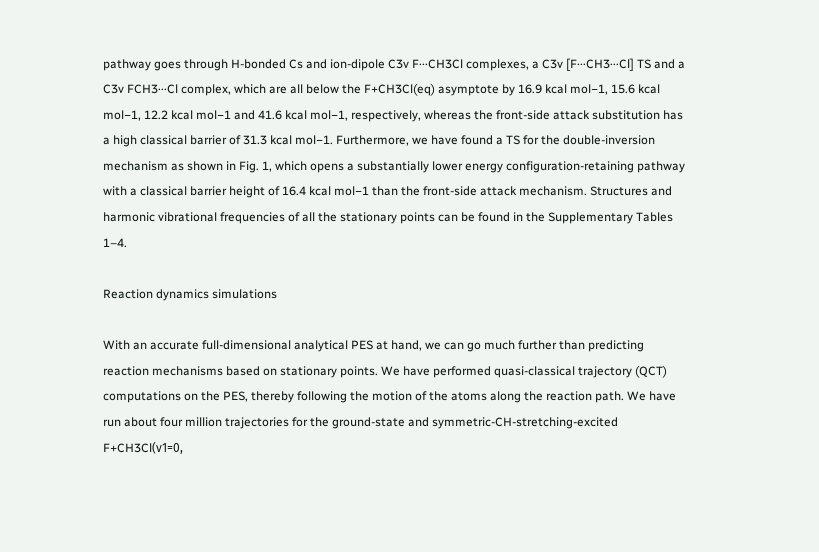pathway goes through H-bonded Cs and ion-dipole C3v F···CH3Cl complexes, a C3v [F···CH3···Cl] TS and a C3v FCH3···Cl complex, which are all below the F+CH3Cl(eq) asymptote by 16.9 kcal mol−1, 15.6 kcal mol−1, 12.2 kcal mol−1 and 41.6 kcal mol−1, respectively, whereas the front-side attack substitution has a high classical barrier of 31.3 kcal mol−1. Furthermore, we have found a TS for the double-inversion mechanism as shown in Fig. 1, which opens a substantially lower energy configuration-retaining pathway with a classical barrier height of 16.4 kcal mol−1 than the front-side attack mechanism. Structures and harmonic vibrational frequencies of all the stationary points can be found in the Supplementary Tables 1–4.

Reaction dynamics simulations

With an accurate full-dimensional analytical PES at hand, we can go much further than predicting reaction mechanisms based on stationary points. We have performed quasi-classical trajectory (QCT) computations on the PES, thereby following the motion of the atoms along the reaction path. We have run about four million trajectories for the ground-state and symmetric-CH-stretching-excited F+CH3Cl(ν1=0,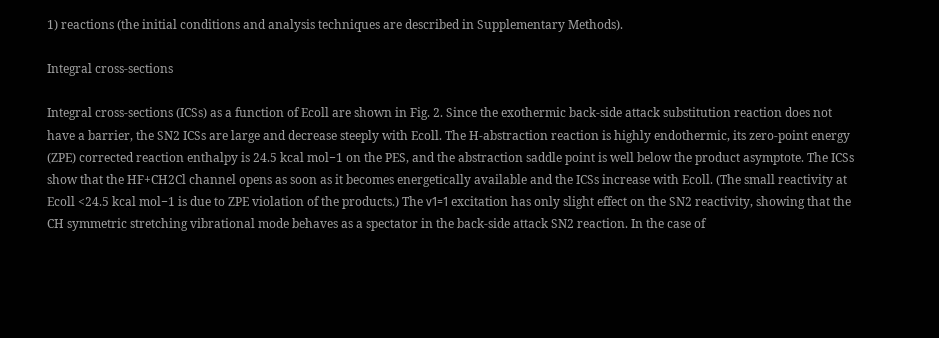1) reactions (the initial conditions and analysis techniques are described in Supplementary Methods).

Integral cross-sections

Integral cross-sections (ICSs) as a function of Ecoll are shown in Fig. 2. Since the exothermic back-side attack substitution reaction does not have a barrier, the SN2 ICSs are large and decrease steeply with Ecoll. The H-abstraction reaction is highly endothermic, its zero-point energy (ZPE) corrected reaction enthalpy is 24.5 kcal mol−1 on the PES, and the abstraction saddle point is well below the product asymptote. The ICSs show that the HF+CH2Cl channel opens as soon as it becomes energetically available and the ICSs increase with Ecoll. (The small reactivity at Ecoll <24.5 kcal mol−1 is due to ZPE violation of the products.) The ν1=1 excitation has only slight effect on the SN2 reactivity, showing that the CH symmetric stretching vibrational mode behaves as a spectator in the back-side attack SN2 reaction. In the case of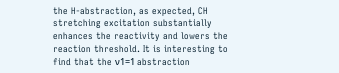the H-abstraction, as expected, CH stretching excitation substantially enhances the reactivity and lowers the reaction threshold. It is interesting to find that the ν1=1 abstraction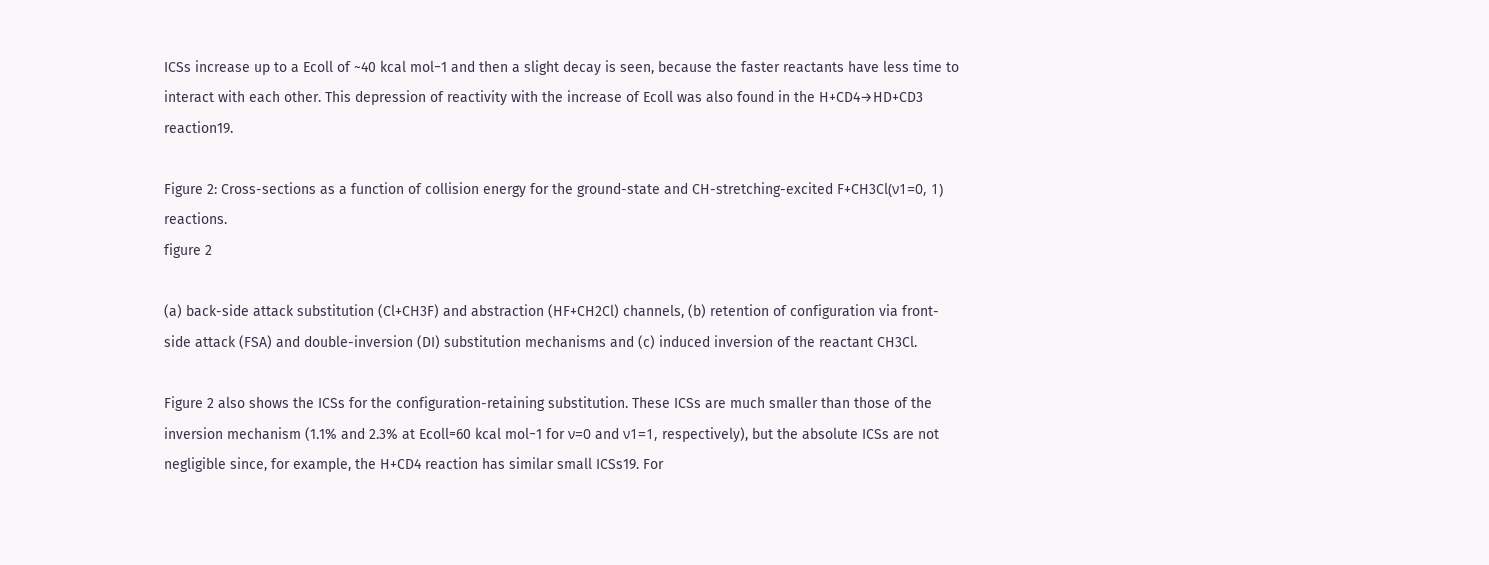ICSs increase up to a Ecoll of ~40 kcal mol−1 and then a slight decay is seen, because the faster reactants have less time to interact with each other. This depression of reactivity with the increase of Ecoll was also found in the H+CD4→HD+CD3 reaction19.

Figure 2: Cross-sections as a function of collision energy for the ground-state and CH-stretching-excited F+CH3Cl(ν1=0, 1) reactions.
figure 2

(a) back-side attack substitution (Cl+CH3F) and abstraction (HF+CH2Cl) channels, (b) retention of configuration via front-side attack (FSA) and double-inversion (DI) substitution mechanisms and (c) induced inversion of the reactant CH3Cl.

Figure 2 also shows the ICSs for the configuration-retaining substitution. These ICSs are much smaller than those of the inversion mechanism (1.1% and 2.3% at Ecoll=60 kcal mol−1 for ν=0 and ν1=1, respectively), but the absolute ICSs are not negligible since, for example, the H+CD4 reaction has similar small ICSs19. For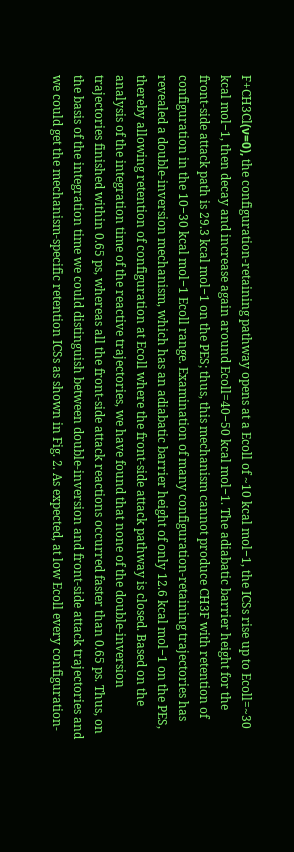F+CH3Cl(ν=0), the configuration-retaining pathway opens at a Ecoll of ~10 kcal mol−1, the ICSs rise up to Ecoll=~30 kcal mol−1, then decay and increase again around Ecoll=40−50 kcal mol−1. The adiabatic barrier height for the front-side attack path is 29.3 kcal mol−1 on the PES; thus, this mechanism cannot produce CH3F with retention of configuration in the 10−30 kcal mol−1 Ecoll range. Examination of many configuration-retaining trajectories has revealed a double-inversion mechanism, which has an adiabatic barrier height of only 12.6 kcal mol−1 on the PES, thereby allowing retention of configuration at Ecoll where the front-side attack pathway is closed. Based on the analysis of the integration time of the reactive trajectories, we have found that none of the double-inversion trajectories finished within 0.65 ps, whereas all the front-side attack reactions occurred faster than 0.65 ps. Thus, on the basis of the integration time we could distinguish between double-inversion and front-side attack trajectories and we could get the mechanism-specific retention ICSs as shown in Fig. 2. As expected, at low Ecoll every configuration-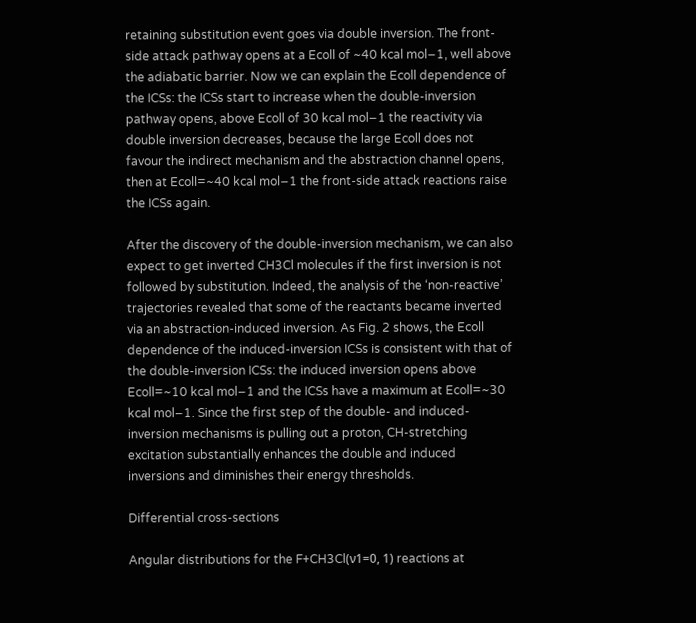retaining substitution event goes via double inversion. The front-side attack pathway opens at a Ecoll of ~40 kcal mol−1, well above the adiabatic barrier. Now we can explain the Ecoll dependence of the ICSs: the ICSs start to increase when the double-inversion pathway opens, above Ecoll of 30 kcal mol−1 the reactivity via double inversion decreases, because the large Ecoll does not favour the indirect mechanism and the abstraction channel opens, then at Ecoll=~40 kcal mol−1 the front-side attack reactions raise the ICSs again.

After the discovery of the double-inversion mechanism, we can also expect to get inverted CH3Cl molecules if the first inversion is not followed by substitution. Indeed, the analysis of the ‘non-reactive’ trajectories revealed that some of the reactants became inverted via an abstraction-induced inversion. As Fig. 2 shows, the Ecoll dependence of the induced-inversion ICSs is consistent with that of the double-inversion ICSs: the induced inversion opens above Ecoll=~10 kcal mol−1 and the ICSs have a maximum at Ecoll=~30 kcal mol−1. Since the first step of the double- and induced-inversion mechanisms is pulling out a proton, CH-stretching excitation substantially enhances the double and induced inversions and diminishes their energy thresholds.

Differential cross-sections

Angular distributions for the F+CH3Cl(ν1=0, 1) reactions at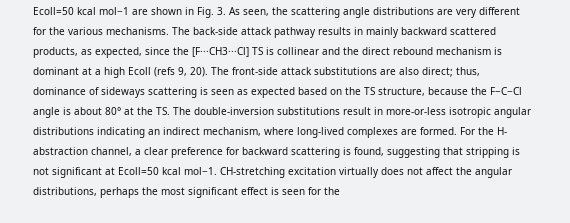Ecoll=50 kcal mol−1 are shown in Fig. 3. As seen, the scattering angle distributions are very different for the various mechanisms. The back-side attack pathway results in mainly backward scattered products, as expected, since the [F···CH3···Cl] TS is collinear and the direct rebound mechanism is dominant at a high Ecoll (refs 9, 20). The front-side attack substitutions are also direct; thus, dominance of sideways scattering is seen as expected based on the TS structure, because the F−C−Cl angle is about 80° at the TS. The double-inversion substitutions result in more-or-less isotropic angular distributions indicating an indirect mechanism, where long-lived complexes are formed. For the H-abstraction channel, a clear preference for backward scattering is found, suggesting that stripping is not significant at Ecoll=50 kcal mol−1. CH-stretching excitation virtually does not affect the angular distributions, perhaps the most significant effect is seen for the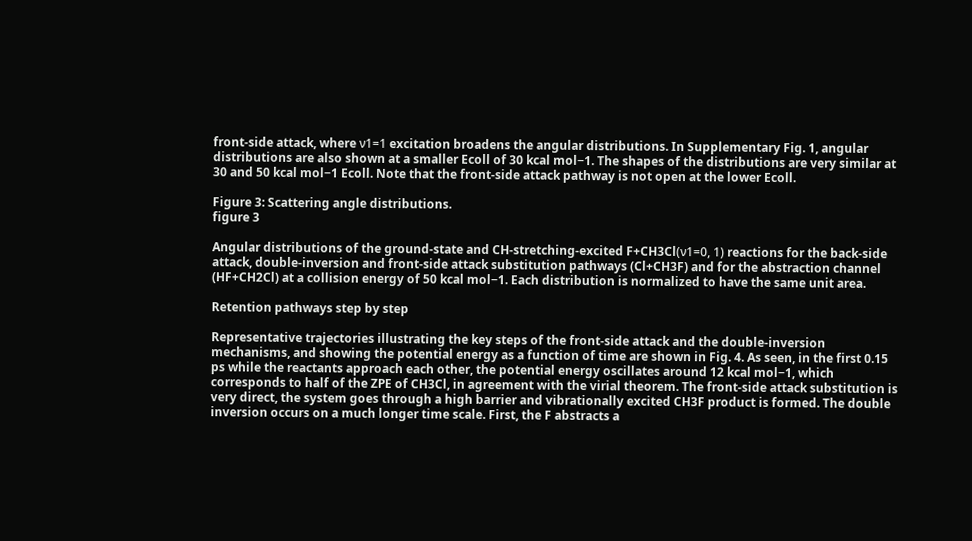front-side attack, where ν1=1 excitation broadens the angular distributions. In Supplementary Fig. 1, angular distributions are also shown at a smaller Ecoll of 30 kcal mol−1. The shapes of the distributions are very similar at 30 and 50 kcal mol−1 Ecoll. Note that the front-side attack pathway is not open at the lower Ecoll.

Figure 3: Scattering angle distributions.
figure 3

Angular distributions of the ground-state and CH-stretching-excited F+CH3Cl(ν1=0, 1) reactions for the back-side attack, double-inversion and front-side attack substitution pathways (Cl+CH3F) and for the abstraction channel (HF+CH2Cl) at a collision energy of 50 kcal mol−1. Each distribution is normalized to have the same unit area.

Retention pathways step by step

Representative trajectories illustrating the key steps of the front-side attack and the double-inversion mechanisms, and showing the potential energy as a function of time are shown in Fig. 4. As seen, in the first 0.15 ps while the reactants approach each other, the potential energy oscillates around 12 kcal mol−1, which corresponds to half of the ZPE of CH3Cl, in agreement with the virial theorem. The front-side attack substitution is very direct, the system goes through a high barrier and vibrationally excited CH3F product is formed. The double inversion occurs on a much longer time scale. First, the F abstracts a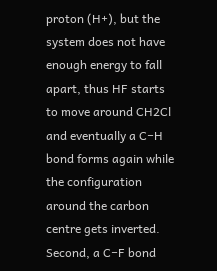proton (H+), but the system does not have enough energy to fall apart, thus HF starts to move around CH2Cl and eventually a C−H bond forms again while the configuration around the carbon centre gets inverted. Second, a C−F bond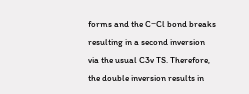forms and the C−Cl bond breaks resulting in a second inversion via the usual C3v TS. Therefore, the double inversion results in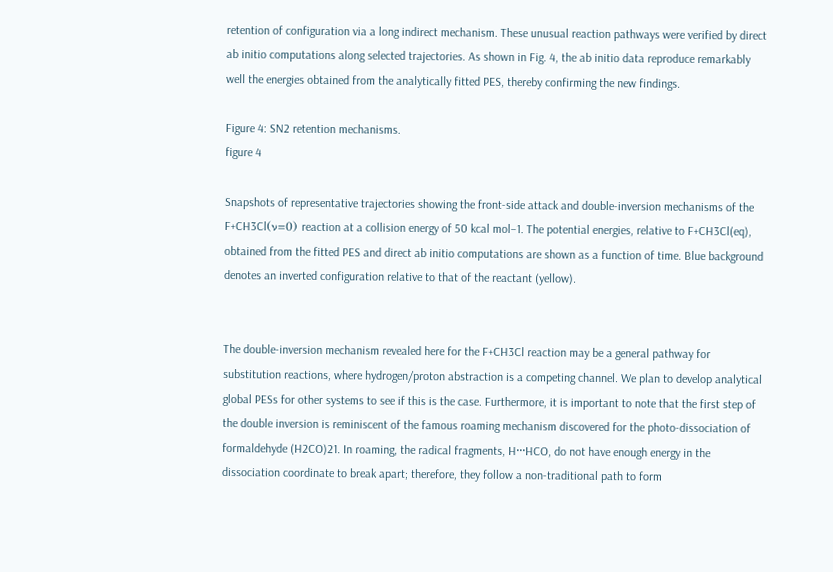retention of configuration via a long indirect mechanism. These unusual reaction pathways were verified by direct ab initio computations along selected trajectories. As shown in Fig. 4, the ab initio data reproduce remarkably well the energies obtained from the analytically fitted PES, thereby confirming the new findings.

Figure 4: SN2 retention mechanisms.
figure 4

Snapshots of representative trajectories showing the front-side attack and double-inversion mechanisms of the F+CH3Cl(ν=0) reaction at a collision energy of 50 kcal mol−1. The potential energies, relative to F+CH3Cl(eq), obtained from the fitted PES and direct ab initio computations are shown as a function of time. Blue background denotes an inverted configuration relative to that of the reactant (yellow).


The double-inversion mechanism revealed here for the F+CH3Cl reaction may be a general pathway for substitution reactions, where hydrogen/proton abstraction is a competing channel. We plan to develop analytical global PESs for other systems to see if this is the case. Furthermore, it is important to note that the first step of the double inversion is reminiscent of the famous roaming mechanism discovered for the photo-dissociation of formaldehyde (H2CO)21. In roaming, the radical fragments, H···HCO, do not have enough energy in the dissociation coordinate to break apart; therefore, they follow a non-traditional path to form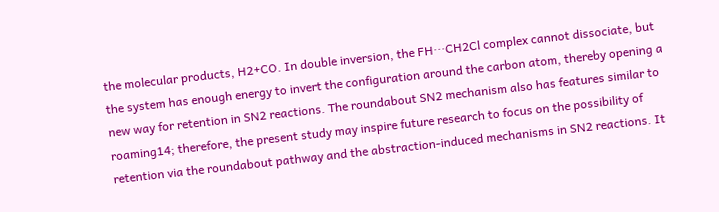the molecular products, H2+CO. In double inversion, the FH···CH2Cl complex cannot dissociate, but the system has enough energy to invert the configuration around the carbon atom, thereby opening a new way for retention in SN2 reactions. The roundabout SN2 mechanism also has features similar to roaming14; therefore, the present study may inspire future research to focus on the possibility of retention via the roundabout pathway and the abstraction-induced mechanisms in SN2 reactions. It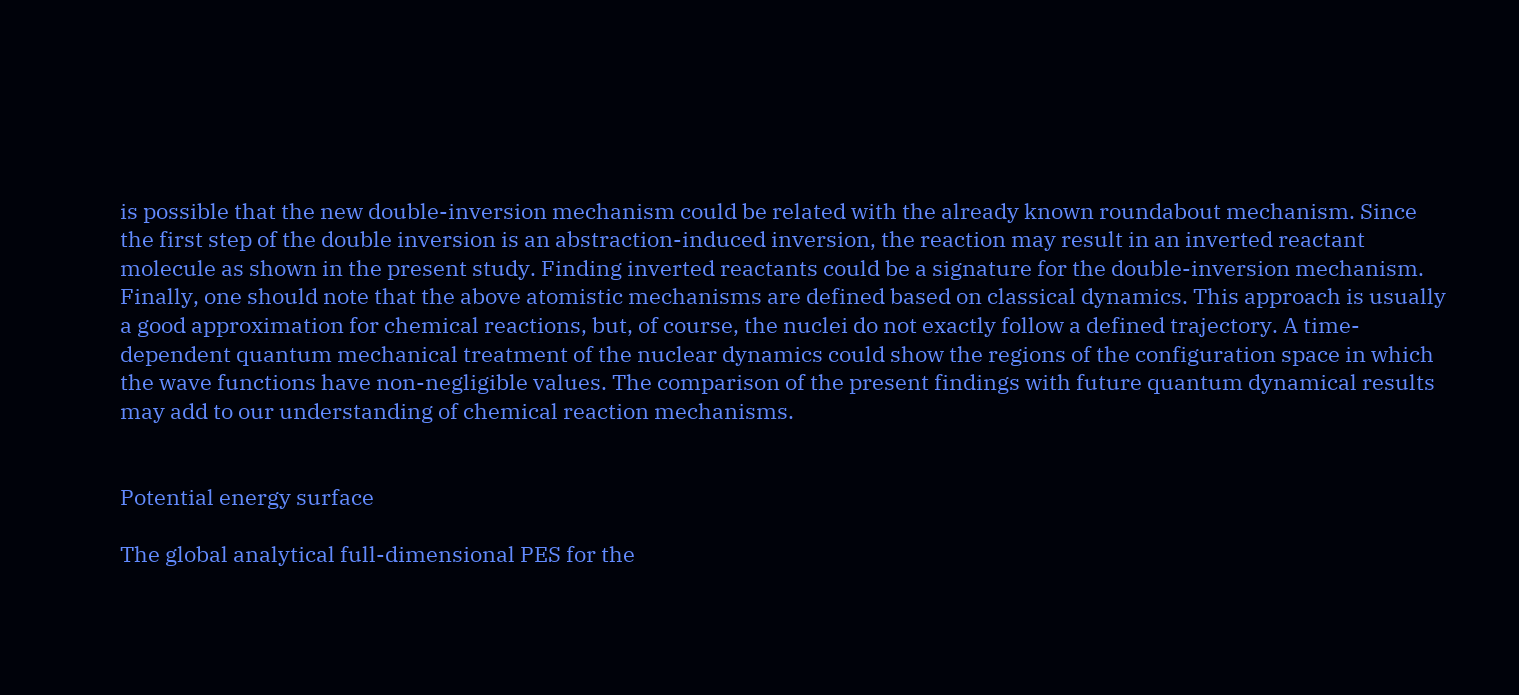is possible that the new double-inversion mechanism could be related with the already known roundabout mechanism. Since the first step of the double inversion is an abstraction-induced inversion, the reaction may result in an inverted reactant molecule as shown in the present study. Finding inverted reactants could be a signature for the double-inversion mechanism. Finally, one should note that the above atomistic mechanisms are defined based on classical dynamics. This approach is usually a good approximation for chemical reactions, but, of course, the nuclei do not exactly follow a defined trajectory. A time-dependent quantum mechanical treatment of the nuclear dynamics could show the regions of the configuration space in which the wave functions have non-negligible values. The comparison of the present findings with future quantum dynamical results may add to our understanding of chemical reaction mechanisms.


Potential energy surface

The global analytical full-dimensional PES for the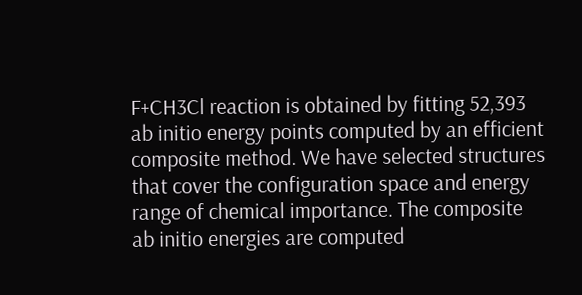F+CH3Cl reaction is obtained by fitting 52,393 ab initio energy points computed by an efficient composite method. We have selected structures that cover the configuration space and energy range of chemical importance. The composite ab initio energies are computed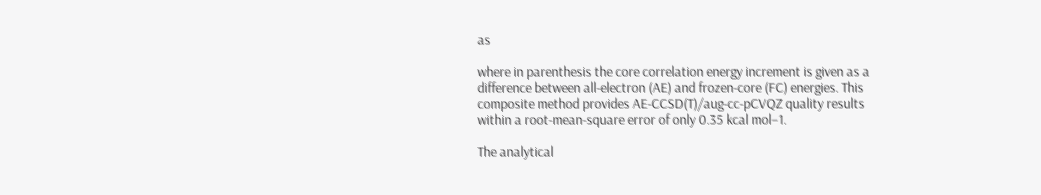as

where in parenthesis the core correlation energy increment is given as a difference between all-electron (AE) and frozen-core (FC) energies. This composite method provides AE-CCSD(T)/aug-cc-pCVQZ quality results within a root-mean-square error of only 0.35 kcal mol−1.

The analytical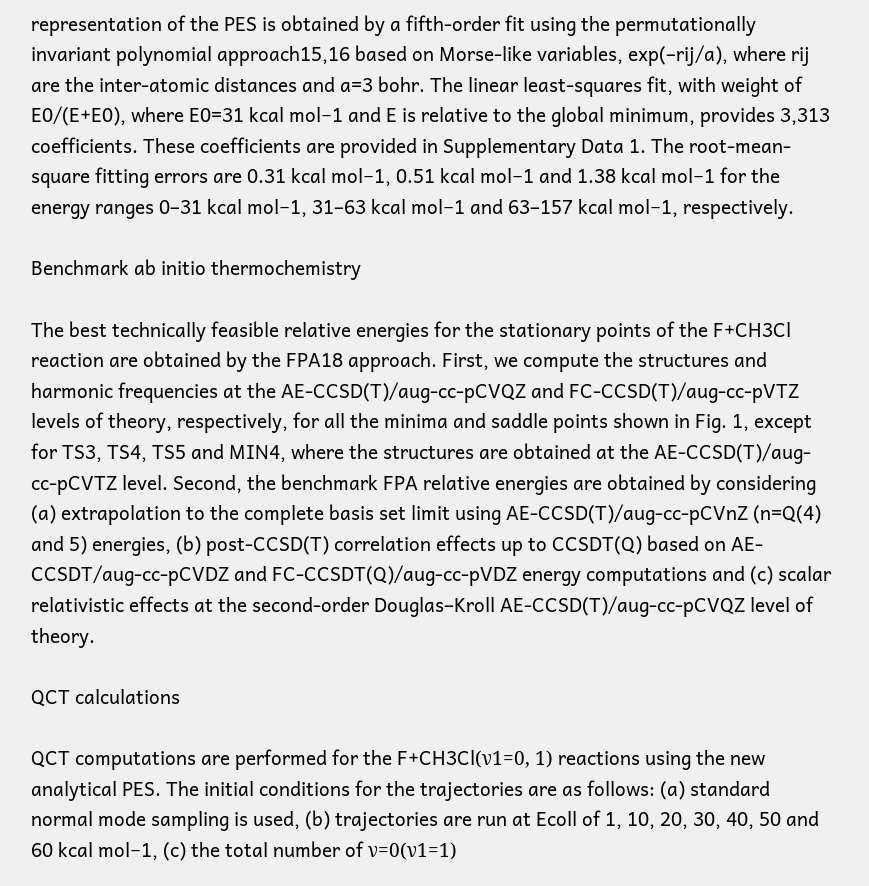representation of the PES is obtained by a fifth-order fit using the permutationally invariant polynomial approach15,16 based on Morse-like variables, exp(–rij/a), where rij are the inter-atomic distances and a=3 bohr. The linear least-squares fit, with weight of E0/(E+E0), where E0=31 kcal mol−1 and E is relative to the global minimum, provides 3,313 coefficients. These coefficients are provided in Supplementary Data 1. The root-mean-square fitting errors are 0.31 kcal mol−1, 0.51 kcal mol−1 and 1.38 kcal mol−1 for the energy ranges 0–31 kcal mol−1, 31–63 kcal mol−1 and 63–157 kcal mol−1, respectively.

Benchmark ab initio thermochemistry

The best technically feasible relative energies for the stationary points of the F+CH3Cl reaction are obtained by the FPA18 approach. First, we compute the structures and harmonic frequencies at the AE-CCSD(T)/aug-cc-pCVQZ and FC-CCSD(T)/aug-cc-pVTZ levels of theory, respectively, for all the minima and saddle points shown in Fig. 1, except for TS3, TS4, TS5 and MIN4, where the structures are obtained at the AE-CCSD(T)/aug-cc-pCVTZ level. Second, the benchmark FPA relative energies are obtained by considering (a) extrapolation to the complete basis set limit using AE-CCSD(T)/aug-cc-pCVnZ (n=Q(4) and 5) energies, (b) post-CCSD(T) correlation effects up to CCSDT(Q) based on AE-CCSDT/aug-cc-pCVDZ and FC-CCSDT(Q)/aug-cc-pVDZ energy computations and (c) scalar relativistic effects at the second-order Douglas–Kroll AE-CCSD(T)/aug-cc-pCVQZ level of theory.

QCT calculations

QCT computations are performed for the F+CH3Cl(ν1=0, 1) reactions using the new analytical PES. The initial conditions for the trajectories are as follows: (a) standard normal mode sampling is used, (b) trajectories are run at Ecoll of 1, 10, 20, 30, 40, 50 and 60 kcal mol−1, (c) the total number of ν=0(ν1=1)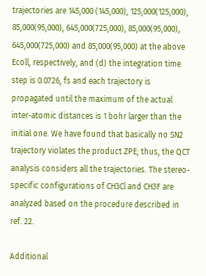trajectories are 145,000 (145,000), 125,000(125,000), 85,000(95,000), 645,000(725,000), 85,000(95,000), 645,000(725,000) and 85,000(95,000) at the above Ecoll, respectively, and (d) the integration time step is 0.0726, fs and each trajectory is propagated until the maximum of the actual inter-atomic distances is 1 bohr larger than the initial one. We have found that basically no SN2 trajectory violates the product ZPE; thus, the QCT analysis considers all the trajectories. The stereo-specific configurations of CH3Cl and CH3F are analyzed based on the procedure described in ref. 22.

Additional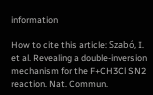information

How to cite this article: Szabó, I. et al. Revealing a double-inversion mechanism for the F+CH3Cl SN2 reaction. Nat. Commun.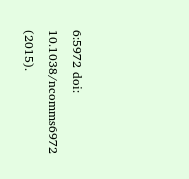6:5972 doi: 10.1038/ncomms6972 (2015).